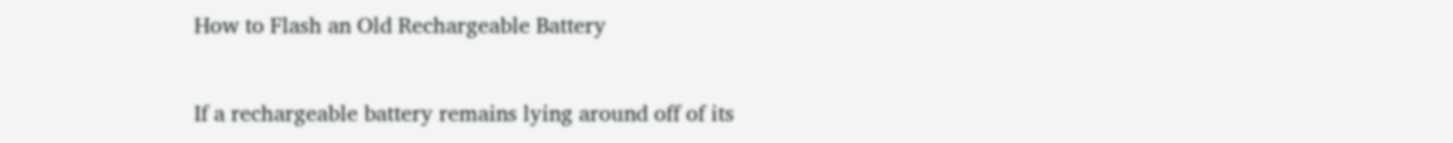How to Flash an Old Rechargeable Battery

If a rechargeable battery remains lying around off of its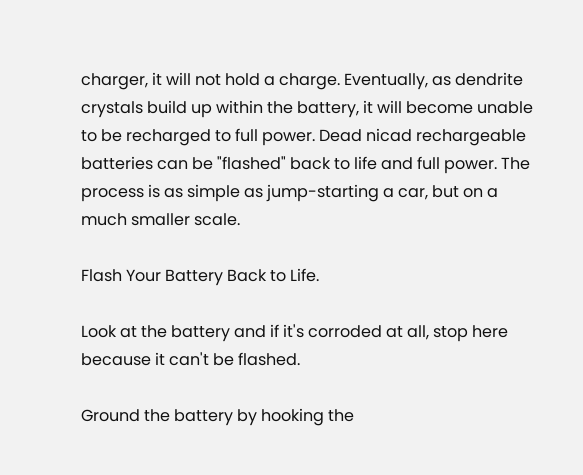charger, it will not hold a charge. Eventually, as dendrite crystals build up within the battery, it will become unable to be recharged to full power. Dead nicad rechargeable batteries can be "flashed" back to life and full power. The process is as simple as jump-starting a car, but on a much smaller scale.

Flash Your Battery Back to Life.

Look at the battery and if it's corroded at all, stop here because it can't be flashed.

Ground the battery by hooking the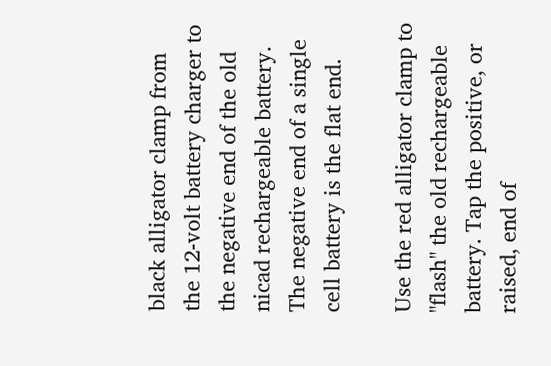black alligator clamp from the 12-volt battery charger to the negative end of the old nicad rechargeable battery. The negative end of a single cell battery is the flat end.

Use the red alligator clamp to "flash" the old rechargeable battery. Tap the positive, or raised, end of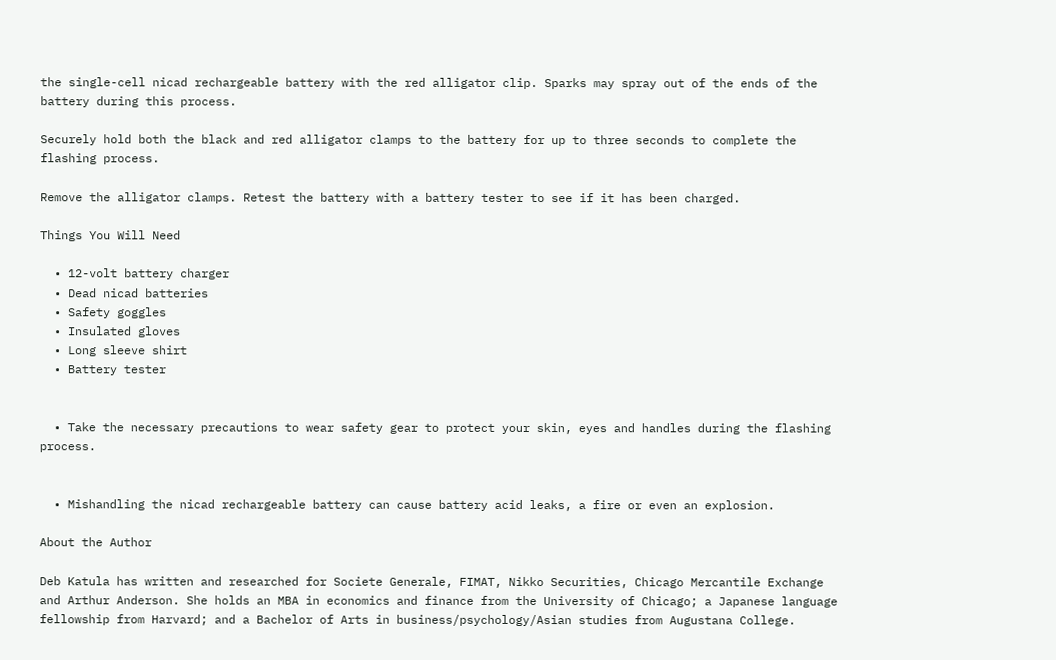the single-cell nicad rechargeable battery with the red alligator clip. Sparks may spray out of the ends of the battery during this process.

Securely hold both the black and red alligator clamps to the battery for up to three seconds to complete the flashing process.

Remove the alligator clamps. Retest the battery with a battery tester to see if it has been charged.

Things You Will Need

  • 12-volt battery charger
  • Dead nicad batteries
  • Safety goggles
  • Insulated gloves
  • Long sleeve shirt
  • Battery tester


  • Take the necessary precautions to wear safety gear to protect your skin, eyes and handles during the flashing process.


  • Mishandling the nicad rechargeable battery can cause battery acid leaks, a fire or even an explosion.

About the Author

Deb Katula has written and researched for Societe Generale, FIMAT, Nikko Securities, Chicago Mercantile Exchange and Arthur Anderson. She holds an MBA in economics and finance from the University of Chicago; a Japanese language fellowship from Harvard; and a Bachelor of Arts in business/psychology/Asian studies from Augustana College.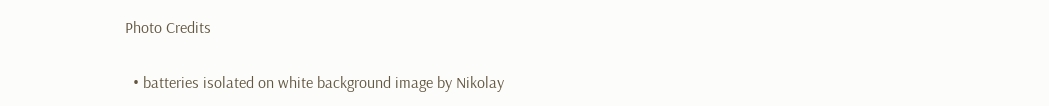Photo Credits

  • batteries isolated on white background image by Nikolay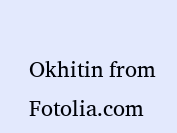Okhitin from Fotolia.com